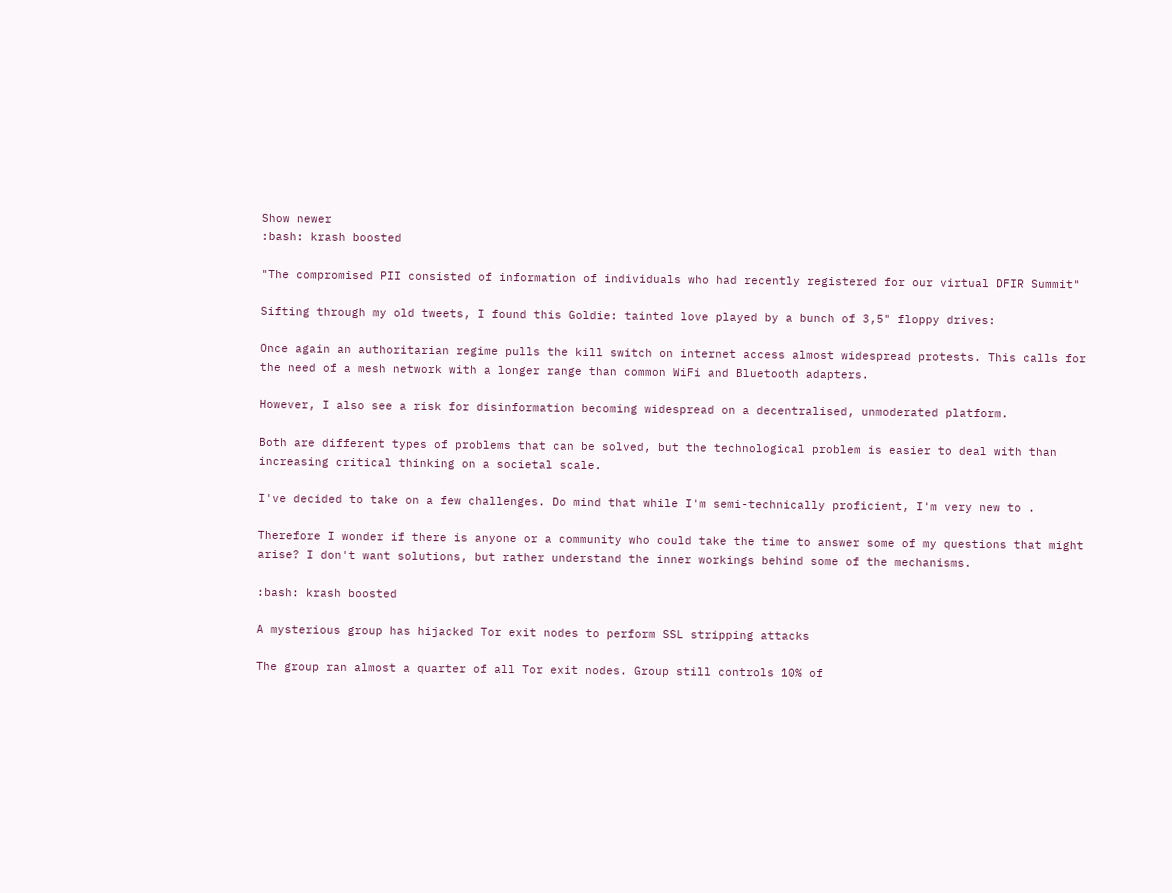Show newer
:bash: krash boosted

"The compromised PII consisted of information of individuals who had recently registered for our virtual DFIR Summit"

Sifting through my old tweets, I found this Goldie: tainted love played by a bunch of 3,5" floppy drives:

Once again an authoritarian regime pulls the kill switch on internet access almost widespread protests. This calls for the need of a mesh network with a longer range than common WiFi and Bluetooth adapters.

However, I also see a risk for disinformation becoming widespread on a decentralised, unmoderated platform.

Both are different types of problems that can be solved, but the technological problem is easier to deal with than increasing critical thinking on a societal scale.

I've decided to take on a few challenges. Do mind that while I'm semi-technically proficient, I'm very new to .

Therefore I wonder if there is anyone or a community who could take the time to answer some of my questions that might arise? I don't want solutions, but rather understand the inner workings behind some of the mechanisms.

:bash: krash boosted

A mysterious group has hijacked Tor exit nodes to perform SSL stripping attacks

The group ran almost a quarter of all Tor exit nodes. Group still controls 10% of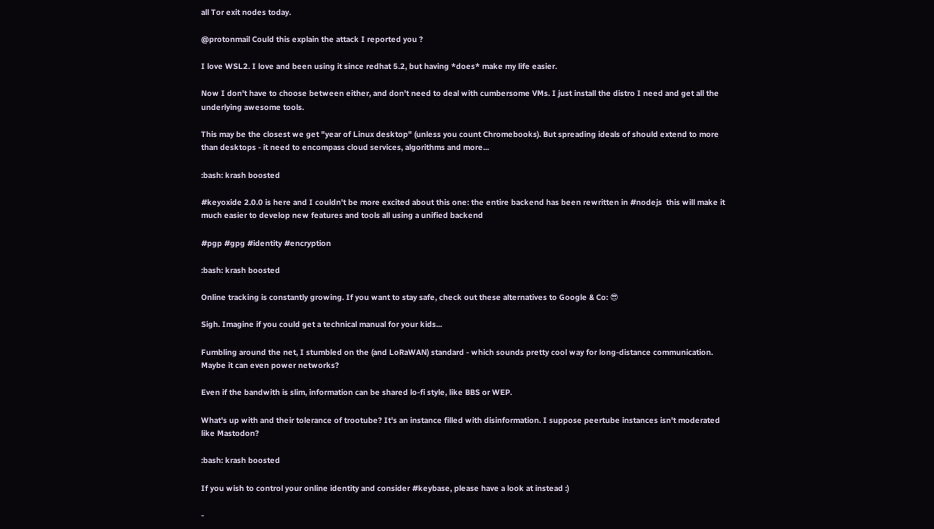all Tor exit nodes today.

@protonmail Could this explain the attack I reported you ?

I love WSL2. I love and been using it since redhat 5.2, but having *does* make my life easier.

Now I don't have to choose between either, and don't need to deal with cumbersome VMs. I just install the distro I need and get all the underlying awesome tools.

This may be the closest we get "year of Linux desktop" (unless you count Chromebooks). But spreading ideals of should extend to more than desktops - it need to encompass cloud services, algorithms and more...

:bash: krash boosted

#keyoxide 2.0.0 is here and I couldn't be more excited about this one: the entire backend has been rewritten in #nodejs  this will make it much easier to develop new features and tools all using a unified backend

#pgp #gpg #identity #encryption

:bash: krash boosted

Online tracking is constantly growing. If you want to stay safe, check out these alternatives to Google & Co: 😎

Sigh. Imagine if you could get a technical manual for your kids...

Fumbling around the net, I stumbled on the (and LoRaWAN) standard - which sounds pretty cool way for long-distance communication. Maybe it can even power networks?

Even if the bandwith is slim, information can be shared lo-fi style, like BBS or WEP.

What's up with and their tolerance of trootube? It's an instance filled with disinformation. I suppose peertube instances isn't moderated like Mastodon?

:bash: krash boosted

If you wish to control your online identity and consider #keybase, please have a look at instead :)

-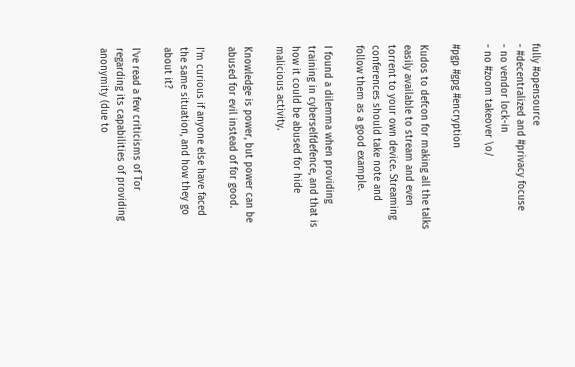fully #opensource
- #decentralized and #privacy focuse
- no vendor lock-in
- no #zoom takeover \o/

#pgp #gpg #encryption

Kudos to defcon for making all the talks easily available to stream and even torrent to your own device. Streaming conferences should take note and follow them as a good example.

I found a dilemma when providing training in cyberselfdefence, and that is how it could be abused for hide malicious activity.

Knowledge is power, but power can be abused for evil instead of for good.

I'm curious if anyone else have faced the same situation, and how they go about it?

I've read a few criticisms of Tor regarding its capabilities of providing anonymity (due to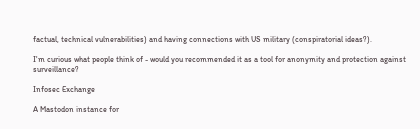factual, technical vulnerabilities) and having connections with US military (conspiratorial ideas?).

I'm curious what people think of - would you recommended it as a tool for anonymity and protection against surveillance?

Infosec Exchange

A Mastodon instance for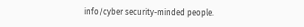info/cyber security-minded people.